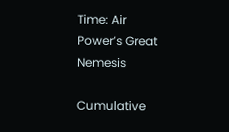Time: Air Power’s Great Nemesis

Cumulative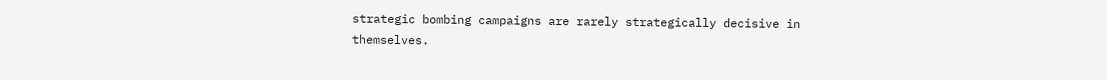strategic bombing campaigns are rarely strategically decisive in themselves.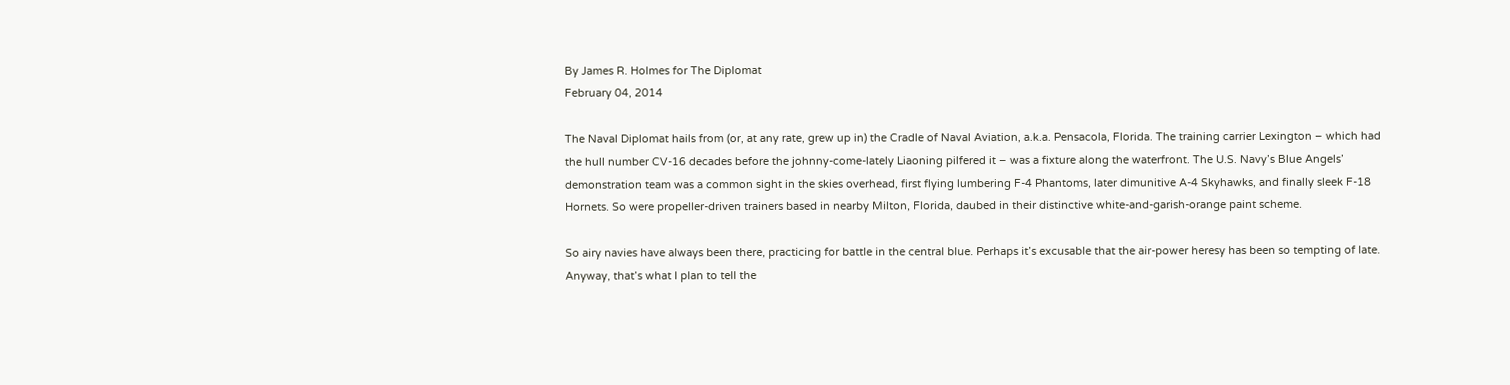By James R. Holmes for The Diplomat
February 04, 2014

The Naval Diplomat hails from (or, at any rate, grew up in) the Cradle of Naval Aviation, a.k.a. Pensacola, Florida. The training carrier Lexington – which had the hull number CV-16 decades before the johnny-come-lately Liaoning pilfered it – was a fixture along the waterfront. The U.S. Navy’s Blue Angels’ demonstration team was a common sight in the skies overhead, first flying lumbering F-4 Phantoms, later dimunitive A-4 Skyhawks, and finally sleek F-18 Hornets. So were propeller-driven trainers based in nearby Milton, Florida, daubed in their distinctive white-and-garish-orange paint scheme.

So airy navies have always been there, practicing for battle in the central blue. Perhaps it’s excusable that the air-power heresy has been so tempting of late. Anyway, that’s what I plan to tell the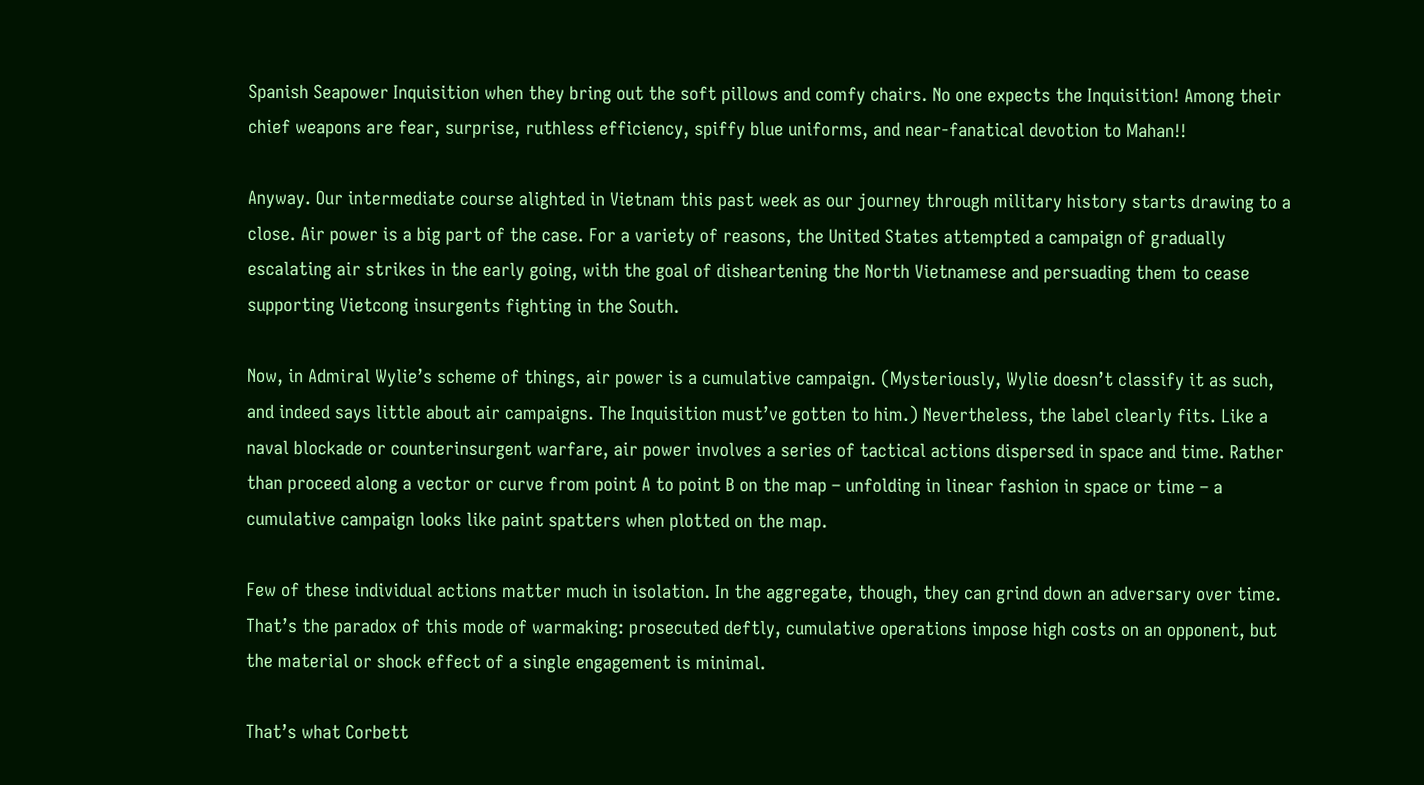Spanish Seapower Inquisition when they bring out the soft pillows and comfy chairs. No one expects the Inquisition! Among their chief weapons are fear, surprise, ruthless efficiency, spiffy blue uniforms, and near-fanatical devotion to Mahan!!

Anyway. Our intermediate course alighted in Vietnam this past week as our journey through military history starts drawing to a close. Air power is a big part of the case. For a variety of reasons, the United States attempted a campaign of gradually escalating air strikes in the early going, with the goal of disheartening the North Vietnamese and persuading them to cease supporting Vietcong insurgents fighting in the South.

Now, in Admiral Wylie’s scheme of things, air power is a cumulative campaign. (Mysteriously, Wylie doesn’t classify it as such, and indeed says little about air campaigns. The Inquisition must’ve gotten to him.) Nevertheless, the label clearly fits. Like a naval blockade or counterinsurgent warfare, air power involves a series of tactical actions dispersed in space and time. Rather than proceed along a vector or curve from point A to point B on the map – unfolding in linear fashion in space or time – a cumulative campaign looks like paint spatters when plotted on the map.

Few of these individual actions matter much in isolation. In the aggregate, though, they can grind down an adversary over time. That’s the paradox of this mode of warmaking: prosecuted deftly, cumulative operations impose high costs on an opponent, but the material or shock effect of a single engagement is minimal.

That’s what Corbett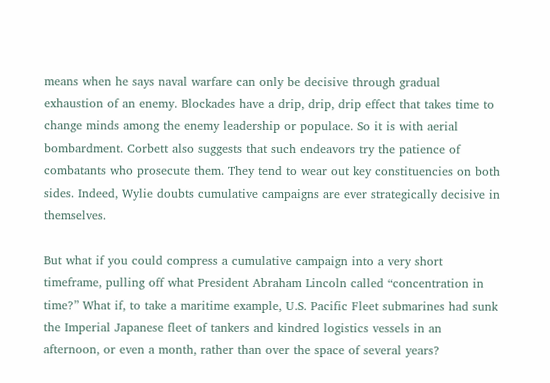means when he says naval warfare can only be decisive through gradual exhaustion of an enemy. Blockades have a drip, drip, drip effect that takes time to change minds among the enemy leadership or populace. So it is with aerial bombardment. Corbett also suggests that such endeavors try the patience of combatants who prosecute them. They tend to wear out key constituencies on both sides. Indeed, Wylie doubts cumulative campaigns are ever strategically decisive in themselves.

But what if you could compress a cumulative campaign into a very short timeframe, pulling off what President Abraham Lincoln called “concentration in time?” What if, to take a maritime example, U.S. Pacific Fleet submarines had sunk the Imperial Japanese fleet of tankers and kindred logistics vessels in an afternoon, or even a month, rather than over the space of several years?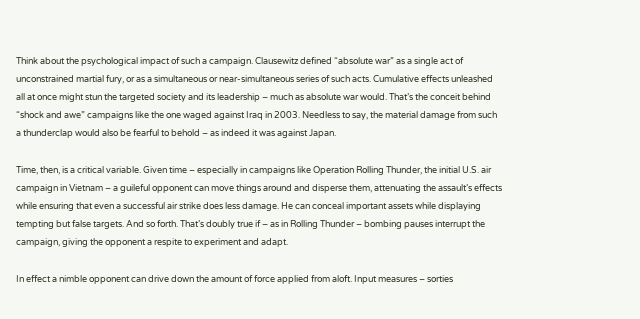Think about the psychological impact of such a campaign. Clausewitz defined “absolute war” as a single act of unconstrained martial fury, or as a simultaneous or near-simultaneous series of such acts. Cumulative effects unleashed all at once might stun the targeted society and its leadership – much as absolute war would. That’s the conceit behind “shock and awe” campaigns like the one waged against Iraq in 2003. Needless to say, the material damage from such a thunderclap would also be fearful to behold – as indeed it was against Japan.

Time, then, is a critical variable. Given time – especially in campaigns like Operation Rolling Thunder, the initial U.S. air campaign in Vietnam – a guileful opponent can move things around and disperse them, attenuating the assault’s effects while ensuring that even a successful air strike does less damage. He can conceal important assets while displaying tempting but false targets. And so forth. That’s doubly true if – as in Rolling Thunder – bombing pauses interrupt the campaign, giving the opponent a respite to experiment and adapt.

In effect a nimble opponent can drive down the amount of force applied from aloft. Input measures – sorties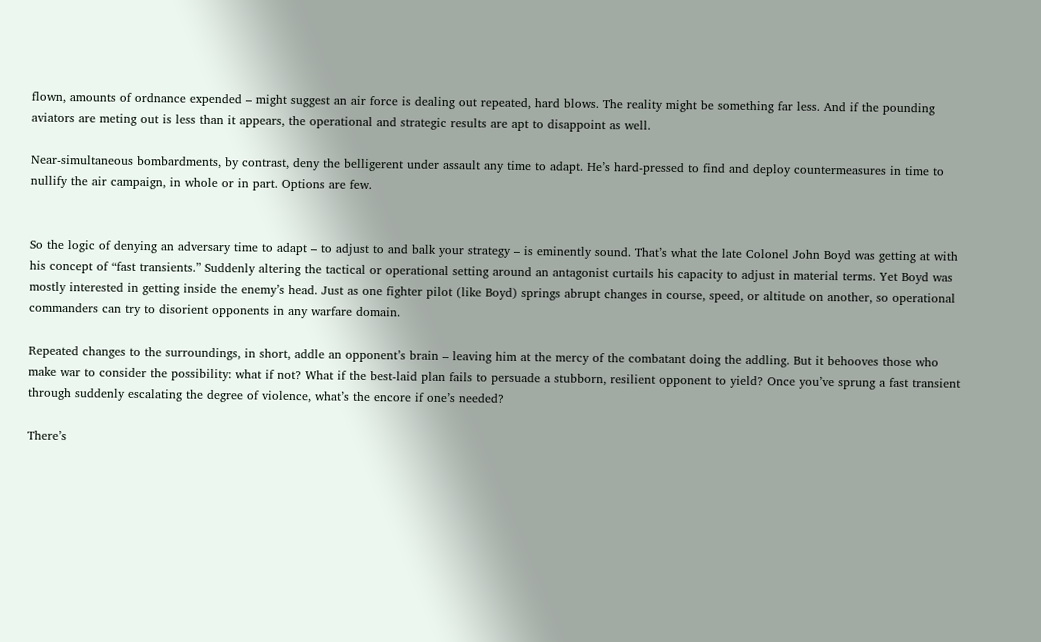flown, amounts of ordnance expended – might suggest an air force is dealing out repeated, hard blows. The reality might be something far less. And if the pounding aviators are meting out is less than it appears, the operational and strategic results are apt to disappoint as well.

Near-simultaneous bombardments, by contrast, deny the belligerent under assault any time to adapt. He’s hard-pressed to find and deploy countermeasures in time to nullify the air campaign, in whole or in part. Options are few.


So the logic of denying an adversary time to adapt – to adjust to and balk your strategy – is eminently sound. That’s what the late Colonel John Boyd was getting at with his concept of “fast transients.” Suddenly altering the tactical or operational setting around an antagonist curtails his capacity to adjust in material terms. Yet Boyd was mostly interested in getting inside the enemy’s head. Just as one fighter pilot (like Boyd) springs abrupt changes in course, speed, or altitude on another, so operational commanders can try to disorient opponents in any warfare domain.

Repeated changes to the surroundings, in short, addle an opponent’s brain – leaving him at the mercy of the combatant doing the addling. But it behooves those who make war to consider the possibility: what if not? What if the best-laid plan fails to persuade a stubborn, resilient opponent to yield? Once you’ve sprung a fast transient through suddenly escalating the degree of violence, what’s the encore if one’s needed?

There’s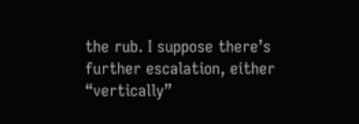the rub. I suppose there’s further escalation, either “vertically”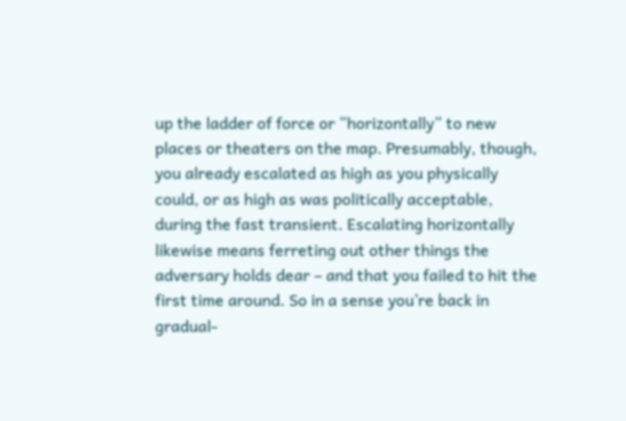up the ladder of force or “horizontally” to new places or theaters on the map. Presumably, though, you already escalated as high as you physically could, or as high as was politically acceptable, during the fast transient. Escalating horizontally likewise means ferreting out other things the adversary holds dear – and that you failed to hit the first time around. So in a sense you’re back in gradual-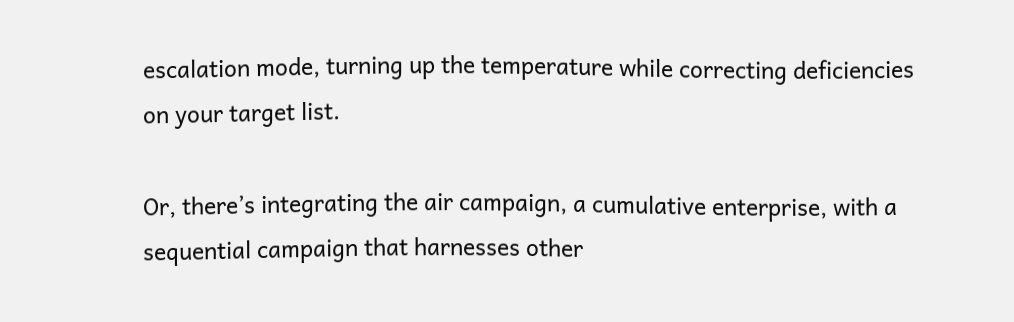escalation mode, turning up the temperature while correcting deficiencies on your target list.

Or, there’s integrating the air campaign, a cumulative enterprise, with a sequential campaign that harnesses other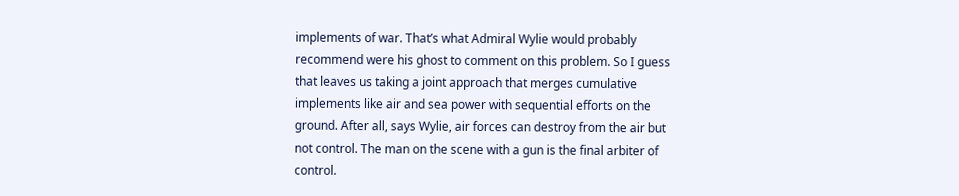implements of war. That’s what Admiral Wylie would probably recommend were his ghost to comment on this problem. So I guess that leaves us taking a joint approach that merges cumulative implements like air and sea power with sequential efforts on the ground. After all, says Wylie, air forces can destroy from the air but not control. The man on the scene with a gun is the final arbiter of control.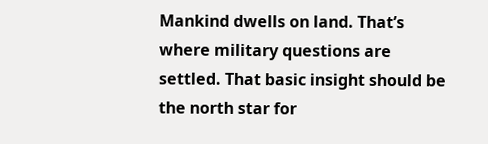Mankind dwells on land. That’s where military questions are settled. That basic insight should be the north star for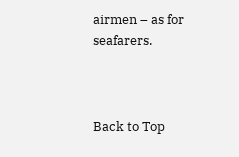airmen – as for seafarers.



Back to Top